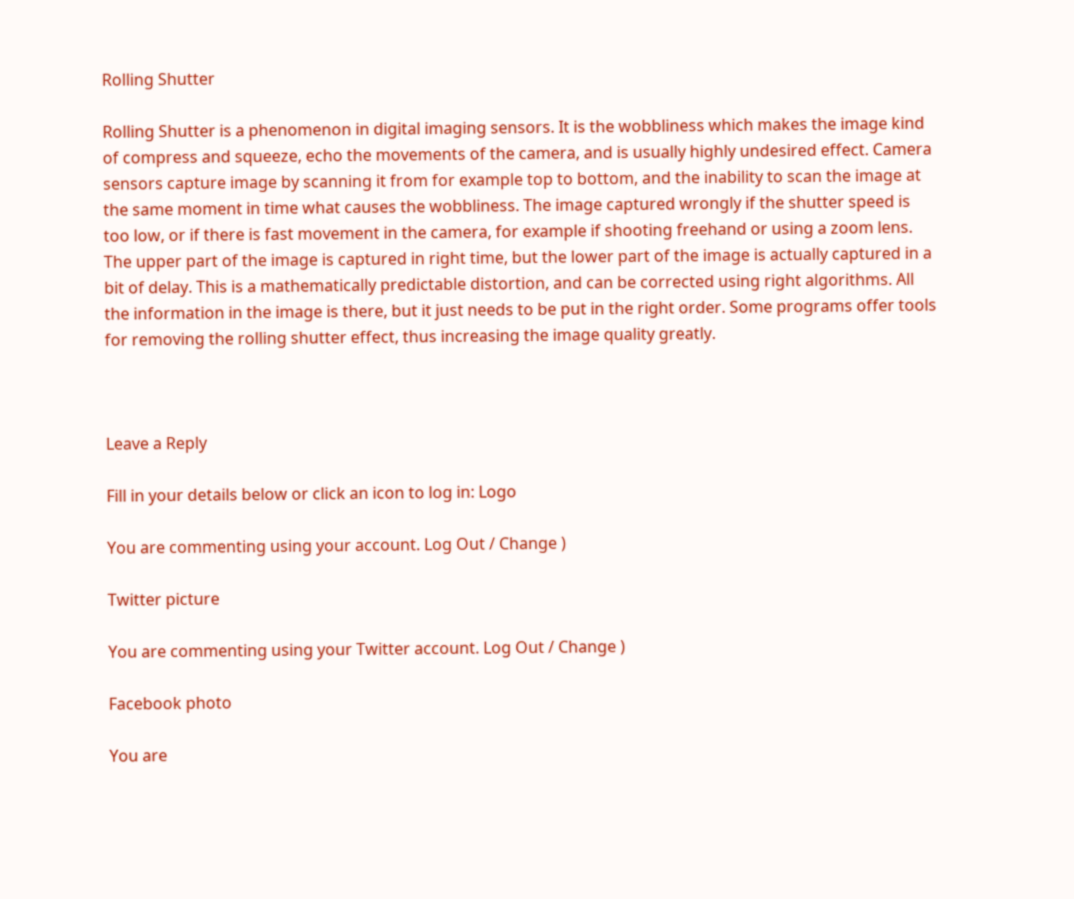Rolling Shutter

Rolling Shutter is a phenomenon in digital imaging sensors. It is the wobbliness which makes the image kind of compress and squeeze, echo the movements of the camera, and is usually highly undesired effect. Camera sensors capture image by scanning it from for example top to bottom, and the inability to scan the image at the same moment in time what causes the wobbliness. The image captured wrongly if the shutter speed is too low, or if there is fast movement in the camera, for example if shooting freehand or using a zoom lens. The upper part of the image is captured in right time, but the lower part of the image is actually captured in a bit of delay. This is a mathematically predictable distortion, and can be corrected using right algorithms. All the information in the image is there, but it just needs to be put in the right order. Some programs offer tools for removing the rolling shutter effect, thus increasing the image quality greatly.



Leave a Reply

Fill in your details below or click an icon to log in: Logo

You are commenting using your account. Log Out / Change )

Twitter picture

You are commenting using your Twitter account. Log Out / Change )

Facebook photo

You are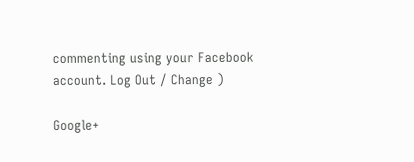commenting using your Facebook account. Log Out / Change )

Google+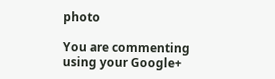photo

You are commenting using your Google+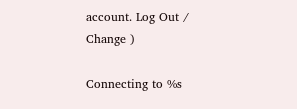account. Log Out / Change )

Connecting to %s